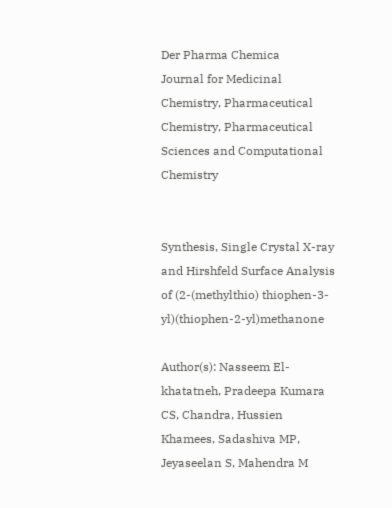Der Pharma Chemica
Journal for Medicinal Chemistry, Pharmaceutical Chemistry, Pharmaceutical Sciences and Computational Chemistry


Synthesis, Single Crystal X-ray and Hirshfeld Surface Analysis of (2-(methylthio) thiophen-3-yl)(thiophen-2-yl)methanone

Author(s): Nasseem El-khatatneh, Pradeepa Kumara CS, Chandra, Hussien Khamees, Sadashiva MP, Jeyaseelan S, Mahendra M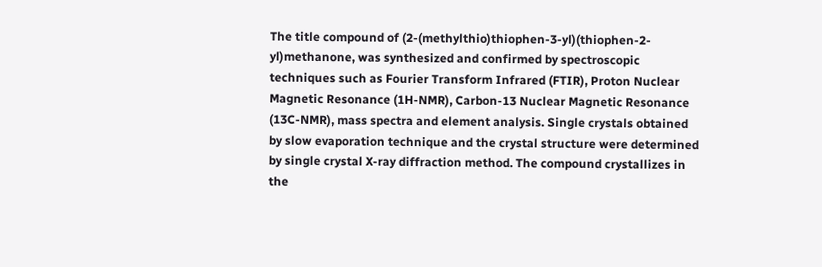The title compound of (2-(methylthio)thiophen-3-yl)(thiophen-2-yl)methanone, was synthesized and confirmed by spectroscopic techniques such as Fourier Transform Infrared (FTIR), Proton Nuclear Magnetic Resonance (1H-NMR), Carbon-13 Nuclear Magnetic Resonance (13C-NMR), mass spectra and element analysis. Single crystals obtained by slow evaporation technique and the crystal structure were determined by single crystal X-ray diffraction method. The compound crystallizes in the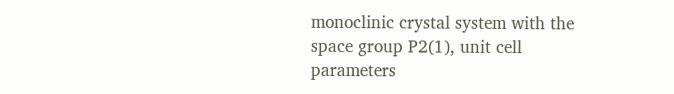monoclinic crystal system with the space group P2(1), unit cell parameters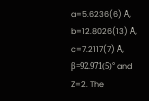a=5.6236(6) Å, b=12.8026(13) Å, c=7.2117(7) Å, β=92.971(5)° and Z=2. The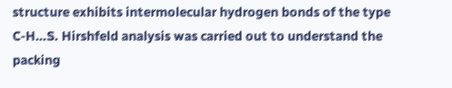structure exhibits intermolecular hydrogen bonds of the type C-H…S. Hirshfeld analysis was carried out to understand the packing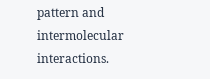pattern and intermolecular interactions.